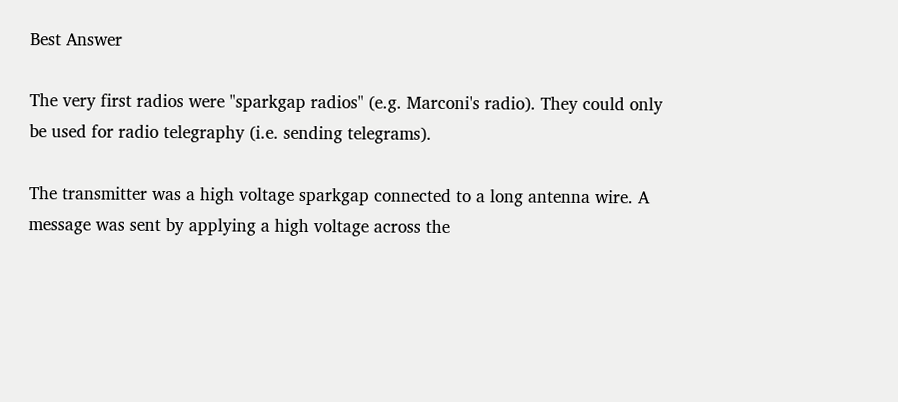Best Answer

The very first radios were "sparkgap radios" (e.g. Marconi's radio). They could only be used for radio telegraphy (i.e. sending telegrams).

The transmitter was a high voltage sparkgap connected to a long antenna wire. A message was sent by applying a high voltage across the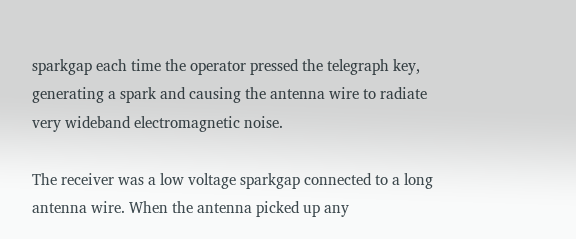sparkgap each time the operator pressed the telegraph key, generating a spark and causing the antenna wire to radiate very wideband electromagnetic noise.

The receiver was a low voltage sparkgap connected to a long antenna wire. When the antenna picked up any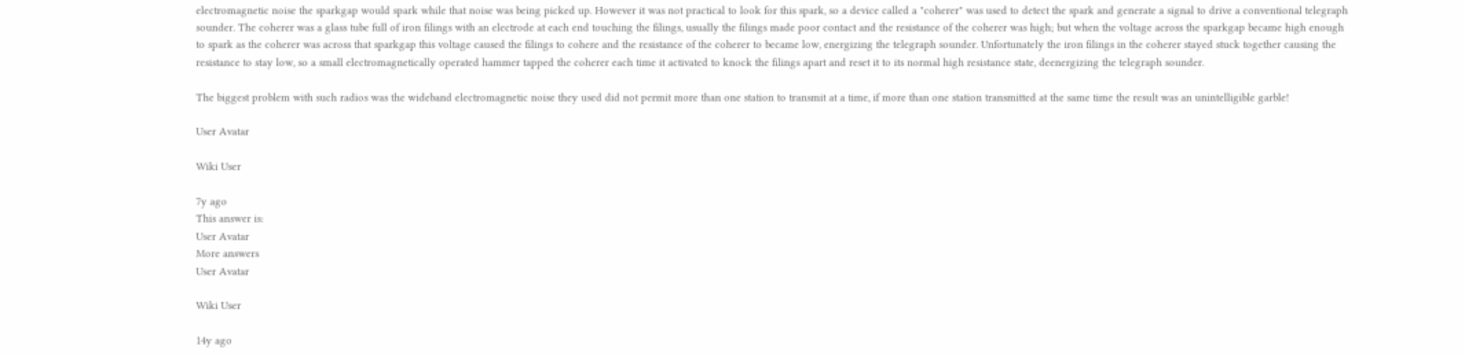electromagnetic noise the sparkgap would spark while that noise was being picked up. However it was not practical to look for this spark, so a device called a "coherer" was used to detect the spark and generate a signal to drive a conventional telegraph sounder. The coherer was a glass tube full of iron filings with an electrode at each end touching the filings, usually the filings made poor contact and the resistance of the coherer was high; but when the voltage across the sparkgap became high enough to spark as the coherer was across that sparkgap this voltage caused the filings to cohere and the resistance of the coherer to became low, energizing the telegraph sounder. Unfortunately the iron filings in the coherer stayed stuck together causing the resistance to stay low, so a small electromagnetically operated hammer tapped the coherer each time it activated to knock the filings apart and reset it to its normal high resistance state, deenergizing the telegraph sounder.

The biggest problem with such radios was the wideband electromagnetic noise they used did not permit more than one station to transmit at a time, if more than one station transmitted at the same time the result was an unintelligible garble!

User Avatar

Wiki User

7y ago
This answer is:
User Avatar
More answers
User Avatar

Wiki User

14y ago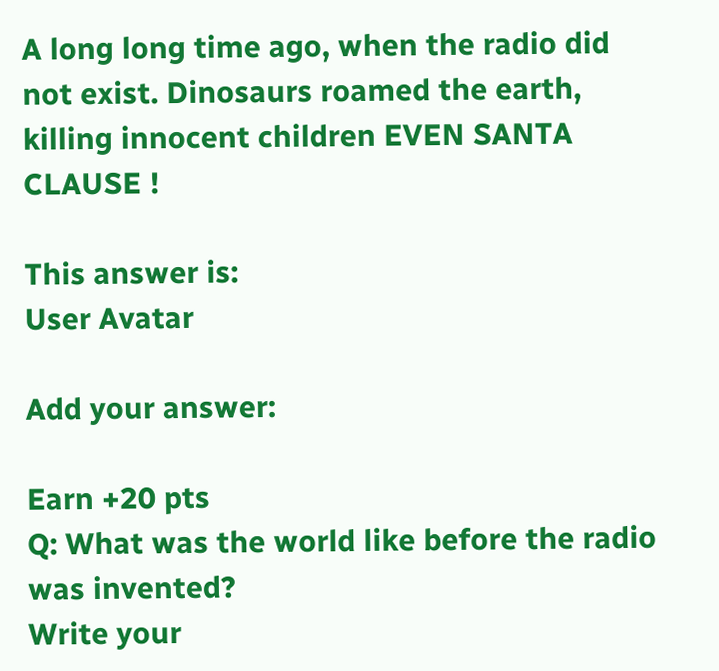A long long time ago, when the radio did not exist. Dinosaurs roamed the earth, killing innocent children EVEN SANTA CLAUSE !

This answer is:
User Avatar

Add your answer:

Earn +20 pts
Q: What was the world like before the radio was invented?
Write your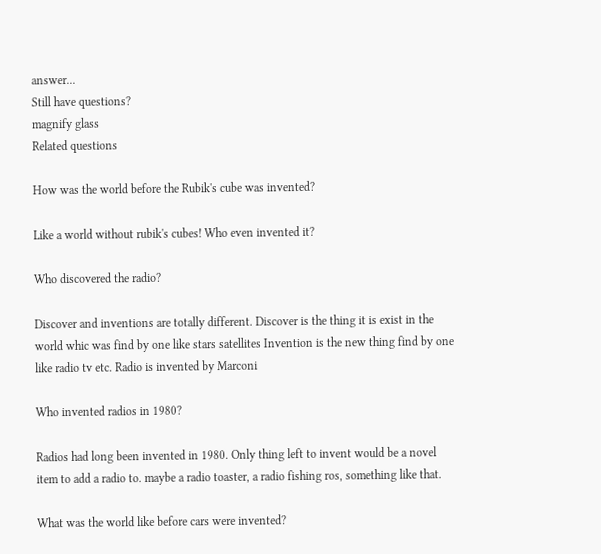answer...
Still have questions?
magnify glass
Related questions

How was the world before the Rubik's cube was invented?

Like a world without rubik's cubes! Who even invented it?

Who discovered the radio?

Discover and inventions are totally different. Discover is the thing it is exist in the world whic was find by one like stars satellites Invention is the new thing find by one like radio tv etc. Radio is invented by Marconi

Who invented radios in 1980?

Radios had long been invented in 1980. Only thing left to invent would be a novel item to add a radio to. maybe a radio toaster, a radio fishing ros, something like that.

What was the world like before cars were invented?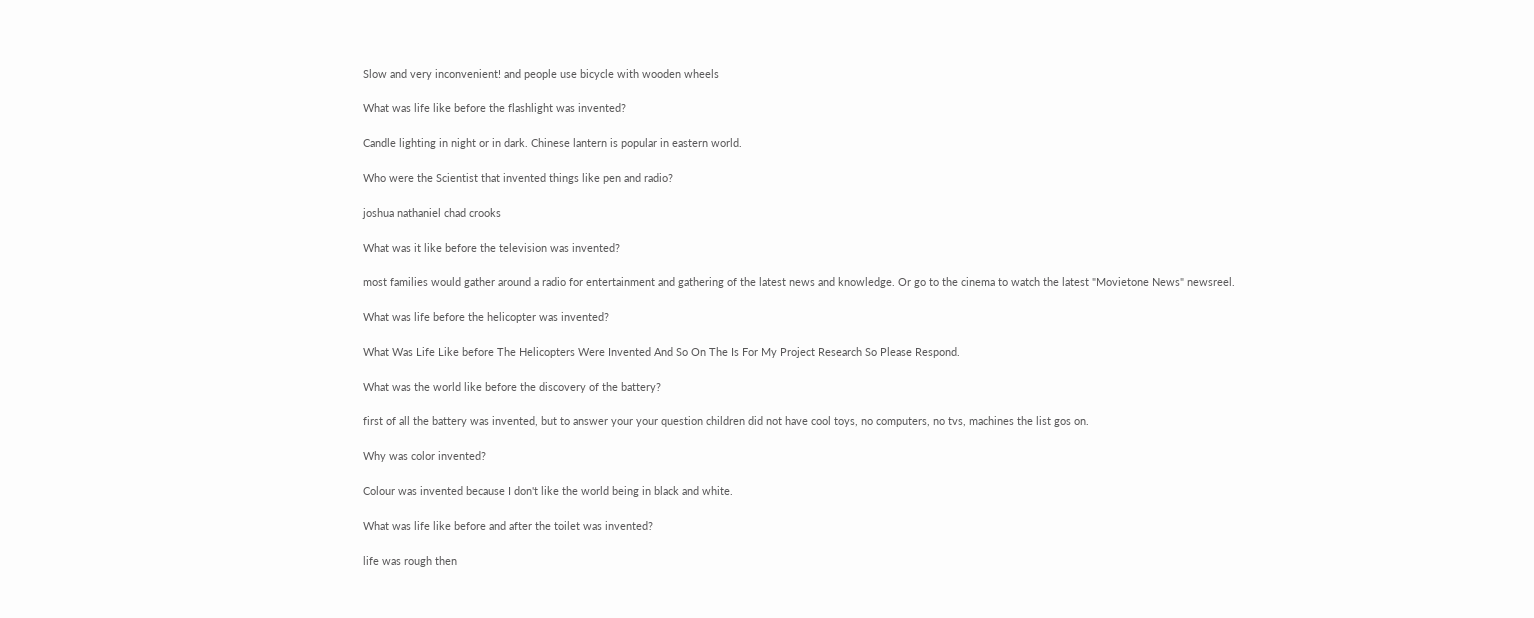Slow and very inconvenient! and people use bicycle with wooden wheels

What was life like before the flashlight was invented?

Candle lighting in night or in dark. Chinese lantern is popular in eastern world.

Who were the Scientist that invented things like pen and radio?

joshua nathaniel chad crooks

What was it like before the television was invented?

most families would gather around a radio for entertainment and gathering of the latest news and knowledge. Or go to the cinema to watch the latest "Movietone News" newsreel.

What was life before the helicopter was invented?

What Was Life Like before The Helicopters Were Invented And So On The Is For My Project Research So Please Respond.

What was the world like before the discovery of the battery?

first of all the battery was invented, but to answer your your question children did not have cool toys, no computers, no tvs, machines the list gos on.

Why was color invented?

Colour was invented because I don't like the world being in black and white.

What was life like before and after the toilet was invented?

life was rough then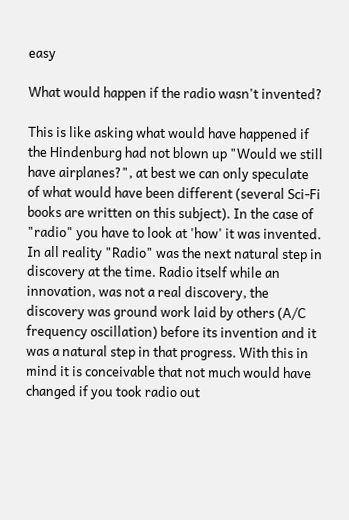easy

What would happen if the radio wasn't invented?

This is like asking what would have happened if the Hindenburg had not blown up "Would we still have airplanes?", at best we can only speculate of what would have been different (several Sci-Fi books are written on this subject). In the case of "radio" you have to look at 'how' it was invented. In all reality "Radio" was the next natural step in discovery at the time. Radio itself while an innovation, was not a real discovery, the discovery was ground work laid by others (A/C frequency oscillation) before its invention and it was a natural step in that progress. With this in mind it is conceivable that not much would have changed if you took radio out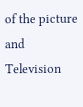of the picture and Television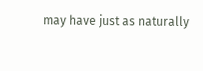may have just as naturally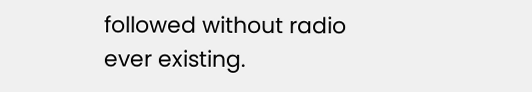followed without radio ever existing.